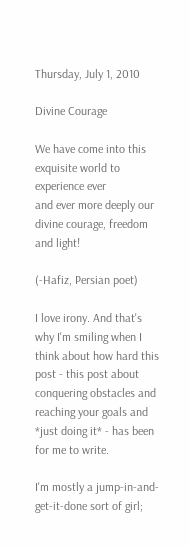Thursday, July 1, 2010

Divine Courage

We have come into this exquisite world to experience ever
and ever more deeply our divine courage, freedom and light!

(-Hafiz, Persian poet)

I love irony. And that's why I'm smiling when I think about how hard this post - this post about conquering obstacles and reaching your goals and *just doing it* - has been for me to write.

I'm mostly a jump-in-and-get-it-done sort of girl;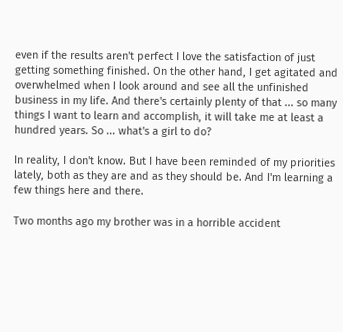even if the results aren't perfect I love the satisfaction of just getting something finished. On the other hand, I get agitated and overwhelmed when I look around and see all the unfinished business in my life. And there's certainly plenty of that ... so many things I want to learn and accomplish, it will take me at least a hundred years. So ... what's a girl to do?

In reality, I don't know. But I have been reminded of my priorities lately, both as they are and as they should be. And I'm learning a few things here and there.

Two months ago my brother was in a horrible accident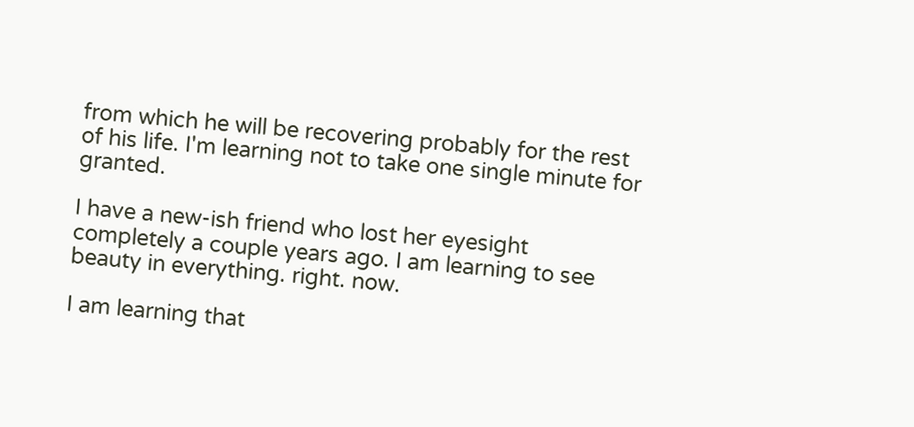from which he will be recovering probably for the rest of his life. I'm learning not to take one single minute for granted.

I have a new-ish friend who lost her eyesight completely a couple years ago. I am learning to see beauty in everything. right. now.

I am learning that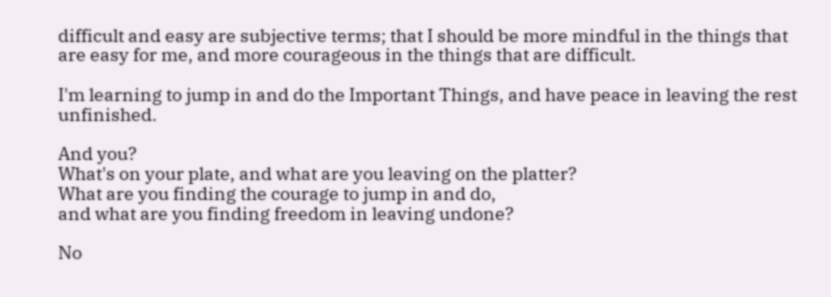difficult and easy are subjective terms; that I should be more mindful in the things that are easy for me, and more courageous in the things that are difficult.

I'm learning to jump in and do the Important Things, and have peace in leaving the rest unfinished.

And you?
What's on your plate, and what are you leaving on the platter?
What are you finding the courage to jump in and do,
and what are you finding freedom in leaving undone?

No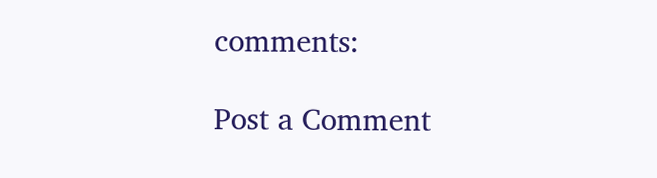comments:

Post a Comment